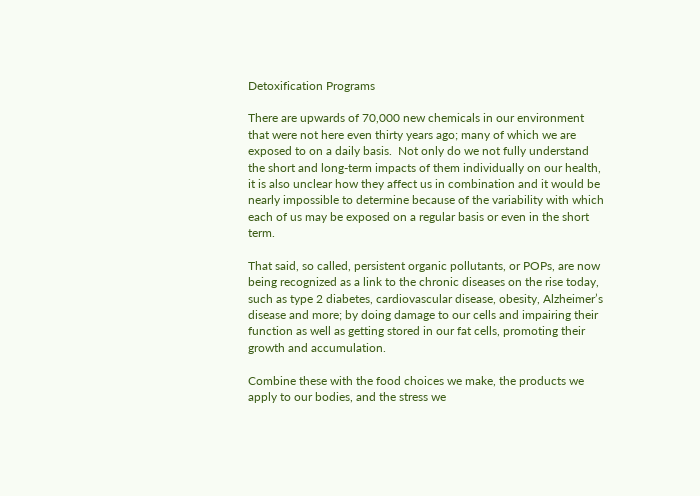Detoxification Programs

There are upwards of 70,000 new chemicals in our environment that were not here even thirty years ago; many of which we are exposed to on a daily basis.  Not only do we not fully understand the short and long-term impacts of them individually on our health, it is also unclear how they affect us in combination and it would be nearly impossible to determine because of the variability with which each of us may be exposed on a regular basis or even in the short term.

That said, so called, persistent organic pollutants, or POPs, are now being recognized as a link to the chronic diseases on the rise today, such as type 2 diabetes, cardiovascular disease, obesity, Alzheimer’s disease and more; by doing damage to our cells and impairing their function as well as getting stored in our fat cells, promoting their growth and accumulation.

Combine these with the food choices we make, the products we apply to our bodies, and the stress we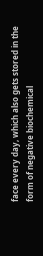face every day, which also gets stored in the form of negative biochemical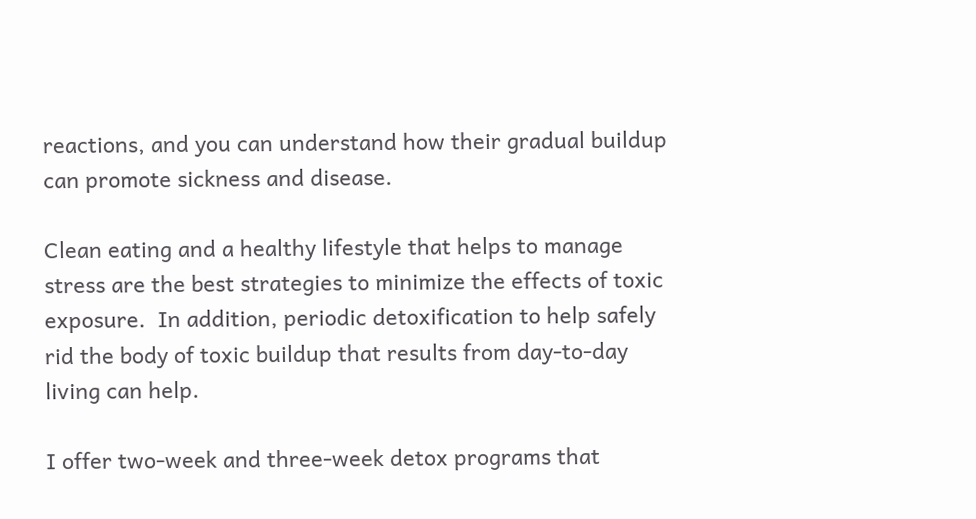reactions, and you can understand how their gradual buildup can promote sickness and disease.

Clean eating and a healthy lifestyle that helps to manage stress are the best strategies to minimize the effects of toxic exposure.  In addition, periodic detoxification to help safely rid the body of toxic buildup that results from day-to-day living can help.

I offer two-week and three-week detox programs that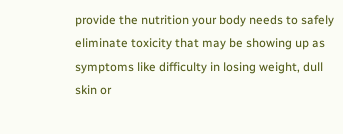provide the nutrition your body needs to safely eliminate toxicity that may be showing up as symptoms like difficulty in losing weight, dull skin or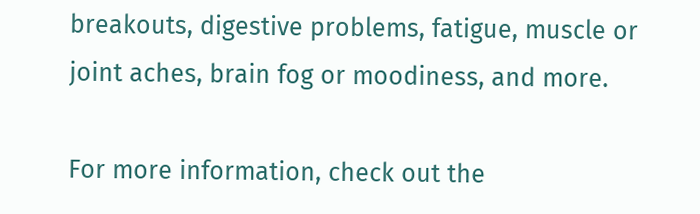breakouts, digestive problems, fatigue, muscle or joint aches, brain fog or moodiness, and more.

For more information, check out the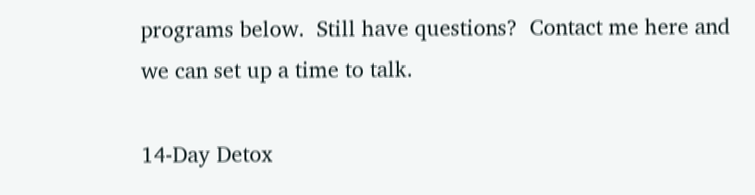programs below.  Still have questions?  Contact me here and we can set up a time to talk.

14-Day Detox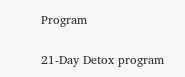Program

21-Day Detox program